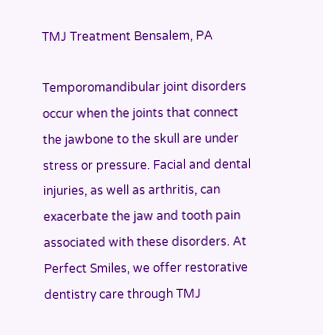TMJ Treatment Bensalem, PA

Temporomandibular joint disorders occur when the joints that connect the jawbone to the skull are under stress or pressure. Facial and dental injuries, as well as arthritis, can exacerbate the jaw and tooth pain associated with these disorders. At Perfect Smiles, we offer restorative dentistry care through TMJ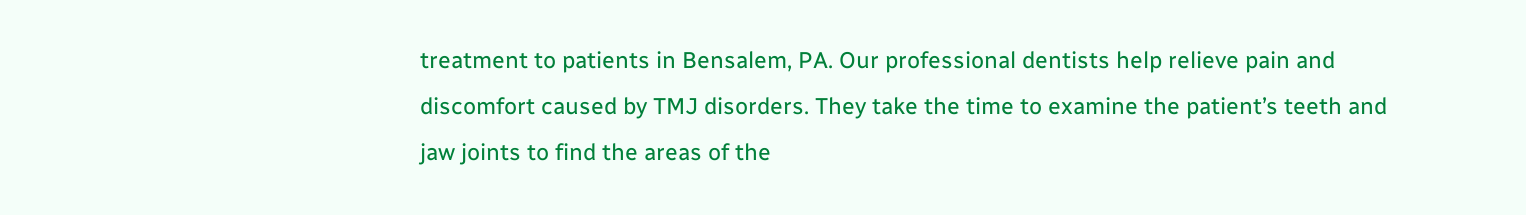treatment to patients in Bensalem, PA. Our professional dentists help relieve pain and discomfort caused by TMJ disorders. They take the time to examine the patient’s teeth and jaw joints to find the areas of the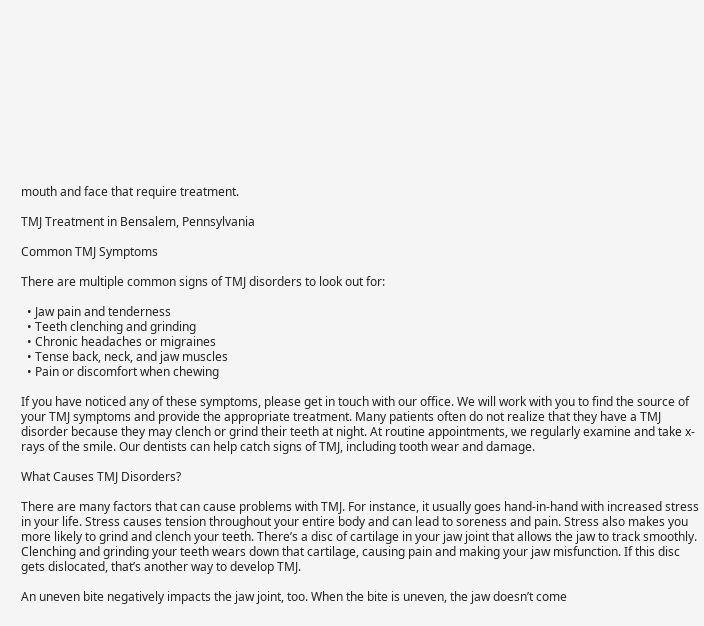mouth and face that require treatment.

TMJ Treatment in Bensalem, Pennsylvania

Common TMJ Symptoms

There are multiple common signs of TMJ disorders to look out for:

  • Jaw pain and tenderness
  • Teeth clenching and grinding
  • Chronic headaches or migraines
  • Tense back, neck, and jaw muscles
  • Pain or discomfort when chewing

If you have noticed any of these symptoms, please get in touch with our office. We will work with you to find the source of your TMJ symptoms and provide the appropriate treatment. Many patients often do not realize that they have a TMJ disorder because they may clench or grind their teeth at night. At routine appointments, we regularly examine and take x-rays of the smile. Our dentists can help catch signs of TMJ, including tooth wear and damage.

What Causes TMJ Disorders?

There are many factors that can cause problems with TMJ. For instance, it usually goes hand-in-hand with increased stress in your life. Stress causes tension throughout your entire body and can lead to soreness and pain. Stress also makes you more likely to grind and clench your teeth. There’s a disc of cartilage in your jaw joint that allows the jaw to track smoothly. Clenching and grinding your teeth wears down that cartilage, causing pain and making your jaw misfunction. If this disc gets dislocated, that’s another way to develop TMJ.

An uneven bite negatively impacts the jaw joint, too. When the bite is uneven, the jaw doesn’t come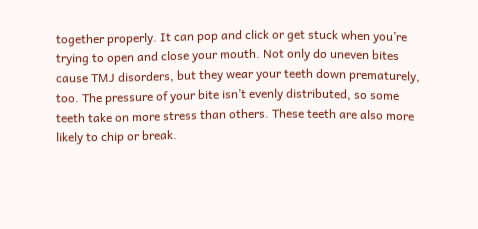together properly. It can pop and click or get stuck when you’re trying to open and close your mouth. Not only do uneven bites cause TMJ disorders, but they wear your teeth down prematurely, too. The pressure of your bite isn’t evenly distributed, so some teeth take on more stress than others. These teeth are also more likely to chip or break.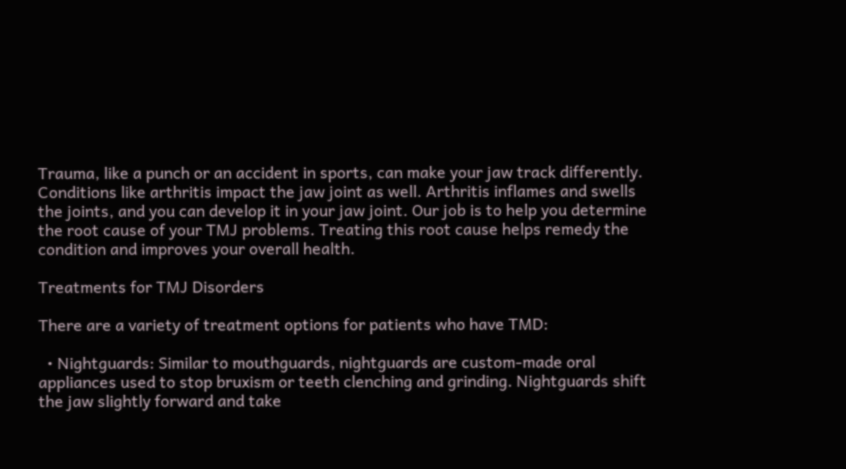Trauma, like a punch or an accident in sports, can make your jaw track differently. Conditions like arthritis impact the jaw joint as well. Arthritis inflames and swells the joints, and you can develop it in your jaw joint. Our job is to help you determine the root cause of your TMJ problems. Treating this root cause helps remedy the condition and improves your overall health.

Treatments for TMJ Disorders

There are a variety of treatment options for patients who have TMD:

  • Nightguards: Similar to mouthguards, nightguards are custom-made oral appliances used to stop bruxism or teeth clenching and grinding. Nightguards shift the jaw slightly forward and take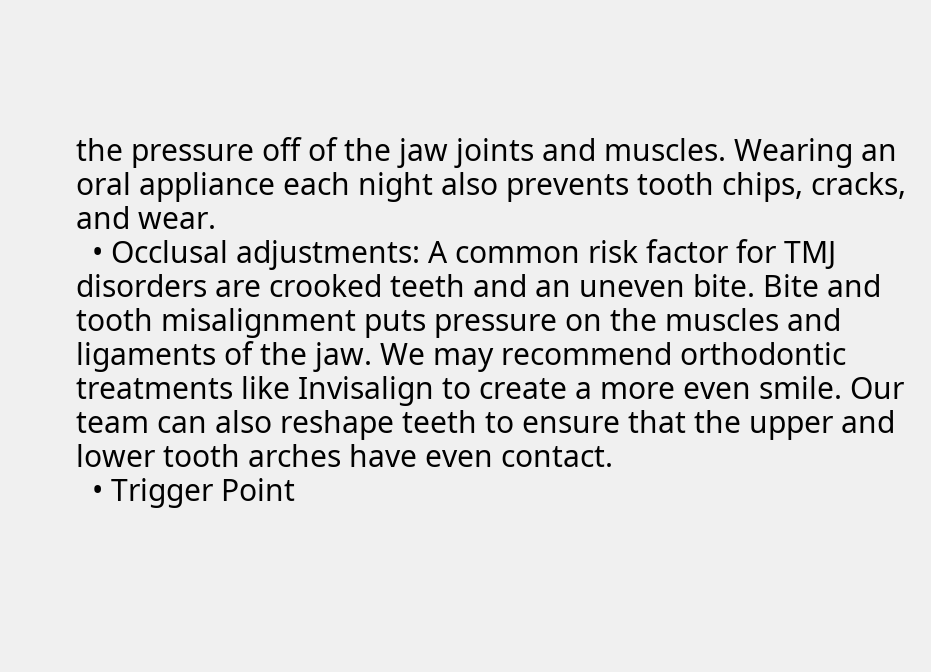the pressure off of the jaw joints and muscles. Wearing an oral appliance each night also prevents tooth chips, cracks, and wear.
  • Occlusal adjustments: A common risk factor for TMJ disorders are crooked teeth and an uneven bite. Bite and tooth misalignment puts pressure on the muscles and ligaments of the jaw. We may recommend orthodontic treatments like Invisalign to create a more even smile. Our team can also reshape teeth to ensure that the upper and lower tooth arches have even contact.
  • Trigger Point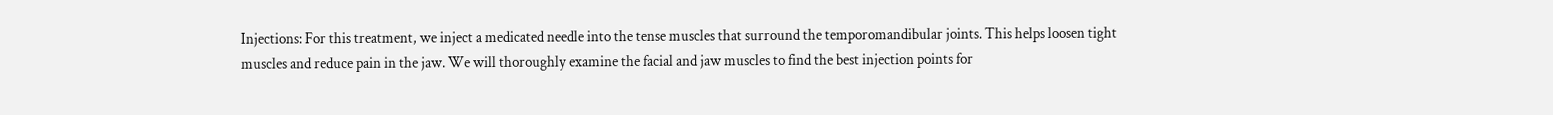Injections: For this treatment, we inject a medicated needle into the tense muscles that surround the temporomandibular joints. This helps loosen tight muscles and reduce pain in the jaw. We will thoroughly examine the facial and jaw muscles to find the best injection points for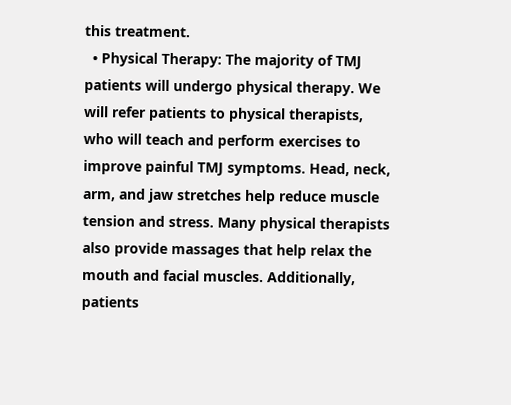this treatment.
  • Physical Therapy: The majority of TMJ patients will undergo physical therapy. We will refer patients to physical therapists, who will teach and perform exercises to improve painful TMJ symptoms. Head, neck, arm, and jaw stretches help reduce muscle tension and stress. Many physical therapists also provide massages that help relax the mouth and facial muscles. Additionally, patients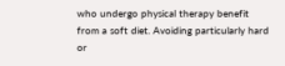who undergo physical therapy benefit from a soft diet. Avoiding particularly hard or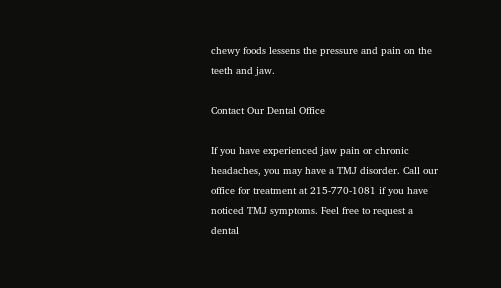chewy foods lessens the pressure and pain on the teeth and jaw.

Contact Our Dental Office

If you have experienced jaw pain or chronic headaches, you may have a TMJ disorder. Call our office for treatment at 215-770-1081 if you have noticed TMJ symptoms. Feel free to request a dental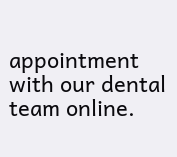appointment with our dental team online.